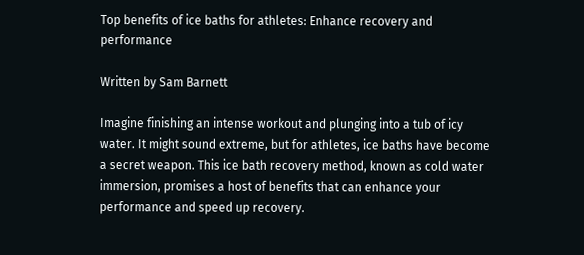Top benefits of ice baths for athletes: Enhance recovery and performance

Written by Sam Barnett

Imagine finishing an intense workout and plunging into a tub of icy water. It might sound extreme, but for athletes, ice baths have become a secret weapon. This ice bath recovery method, known as cold water immersion, promises a host of benefits that can enhance your performance and speed up recovery.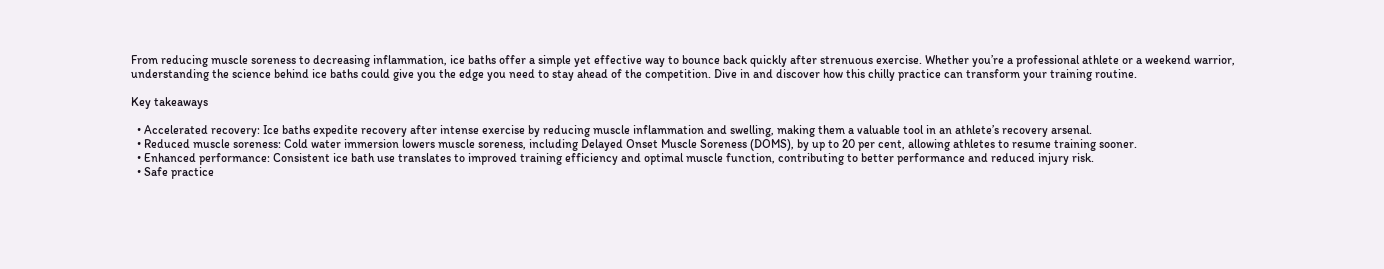From reducing muscle soreness to decreasing inflammation, ice baths offer a simple yet effective way to bounce back quickly after strenuous exercise. Whether you’re a professional athlete or a weekend warrior, understanding the science behind ice baths could give you the edge you need to stay ahead of the competition. Dive in and discover how this chilly practice can transform your training routine.

Key takeaways

  • Accelerated recovery: Ice baths expedite recovery after intense exercise by reducing muscle inflammation and swelling, making them a valuable tool in an athlete’s recovery arsenal.
  • Reduced muscle soreness: Cold water immersion lowers muscle soreness, including Delayed Onset Muscle Soreness (DOMS), by up to 20 per cent, allowing athletes to resume training sooner.
  • Enhanced performance: Consistent ice bath use translates to improved training efficiency and optimal muscle function, contributing to better performance and reduced injury risk.
  • Safe practice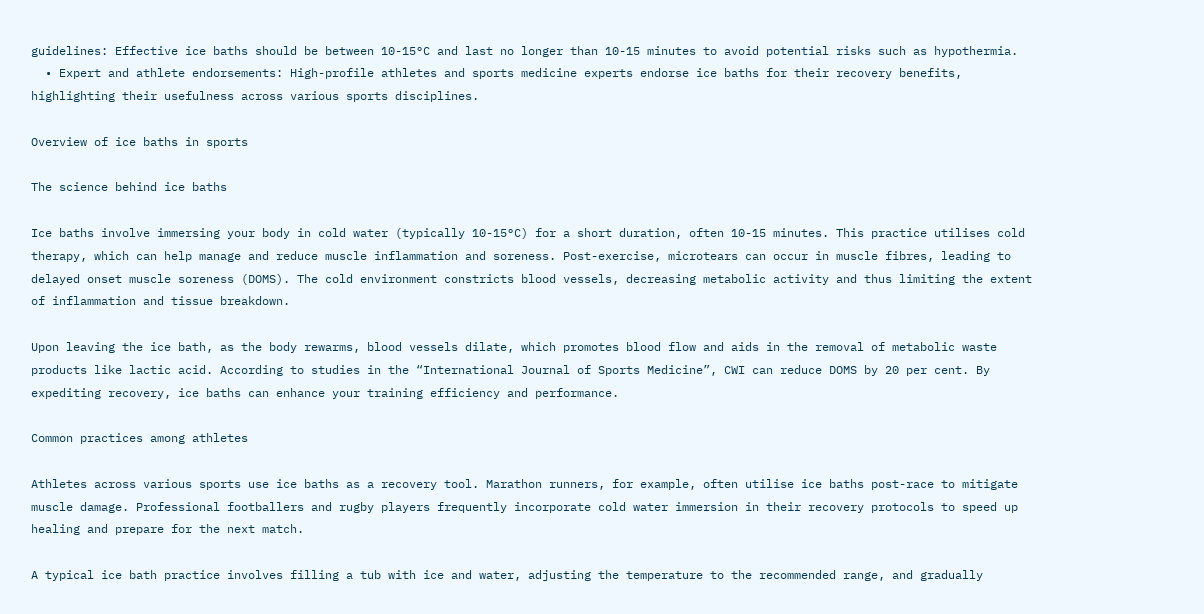guidelines: Effective ice baths should be between 10-15°C and last no longer than 10-15 minutes to avoid potential risks such as hypothermia.
  • Expert and athlete endorsements: High-profile athletes and sports medicine experts endorse ice baths for their recovery benefits, highlighting their usefulness across various sports disciplines.

Overview of ice baths in sports

The science behind ice baths

Ice baths involve immersing your body in cold water (typically 10-15°C) for a short duration, often 10-15 minutes. This practice utilises cold therapy, which can help manage and reduce muscle inflammation and soreness. Post-exercise, microtears can occur in muscle fibres, leading to delayed onset muscle soreness (DOMS). The cold environment constricts blood vessels, decreasing metabolic activity and thus limiting the extent of inflammation and tissue breakdown.

Upon leaving the ice bath, as the body rewarms, blood vessels dilate, which promotes blood flow and aids in the removal of metabolic waste products like lactic acid. According to studies in the “International Journal of Sports Medicine”, CWI can reduce DOMS by 20 per cent. By expediting recovery, ice baths can enhance your training efficiency and performance.

Common practices among athletes

Athletes across various sports use ice baths as a recovery tool. Marathon runners, for example, often utilise ice baths post-race to mitigate muscle damage. Professional footballers and rugby players frequently incorporate cold water immersion in their recovery protocols to speed up healing and prepare for the next match.

A typical ice bath practice involves filling a tub with ice and water, adjusting the temperature to the recommended range, and gradually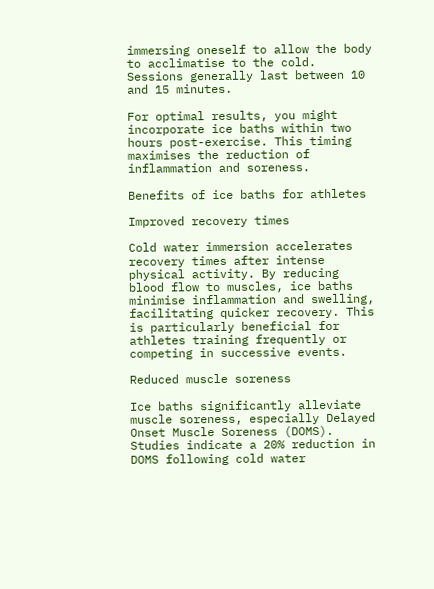immersing oneself to allow the body to acclimatise to the cold. Sessions generally last between 10 and 15 minutes.

For optimal results, you might incorporate ice baths within two hours post-exercise. This timing maximises the reduction of inflammation and soreness.

Benefits of ice baths for athletes

Improved recovery times

Cold water immersion accelerates recovery times after intense physical activity. By reducing blood flow to muscles, ice baths minimise inflammation and swelling, facilitating quicker recovery. This is particularly beneficial for athletes training frequently or competing in successive events.

Reduced muscle soreness

Ice baths significantly alleviate muscle soreness, especially Delayed Onset Muscle Soreness (DOMS). Studies indicate a 20% reduction in DOMS following cold water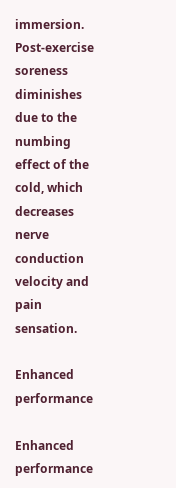immersion. Post-exercise soreness diminishes due to the numbing effect of the cold, which decreases nerve conduction velocity and pain sensation.

Enhanced performance

Enhanced performance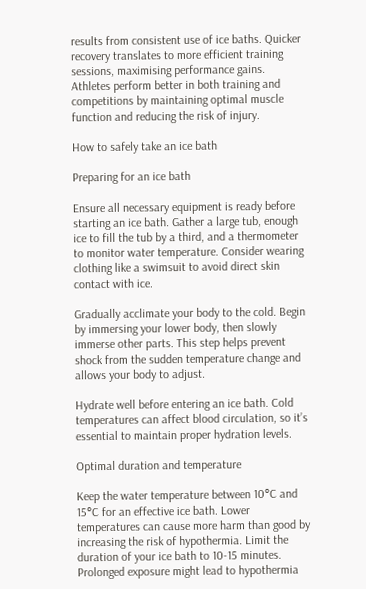results from consistent use of ice baths. Quicker recovery translates to more efficient training sessions, maximising performance gains. Athletes perform better in both training and competitions by maintaining optimal muscle function and reducing the risk of injury.

How to safely take an ice bath

Preparing for an ice bath

Ensure all necessary equipment is ready before starting an ice bath. Gather a large tub, enough ice to fill the tub by a third, and a thermometer to monitor water temperature. Consider wearing clothing like a swimsuit to avoid direct skin contact with ice.

Gradually acclimate your body to the cold. Begin by immersing your lower body, then slowly immerse other parts. This step helps prevent shock from the sudden temperature change and allows your body to adjust.

Hydrate well before entering an ice bath. Cold temperatures can affect blood circulation, so it’s essential to maintain proper hydration levels.

Optimal duration and temperature

Keep the water temperature between 10°C and 15°C for an effective ice bath. Lower temperatures can cause more harm than good by increasing the risk of hypothermia. Limit the duration of your ice bath to 10-15 minutes. Prolonged exposure might lead to hypothermia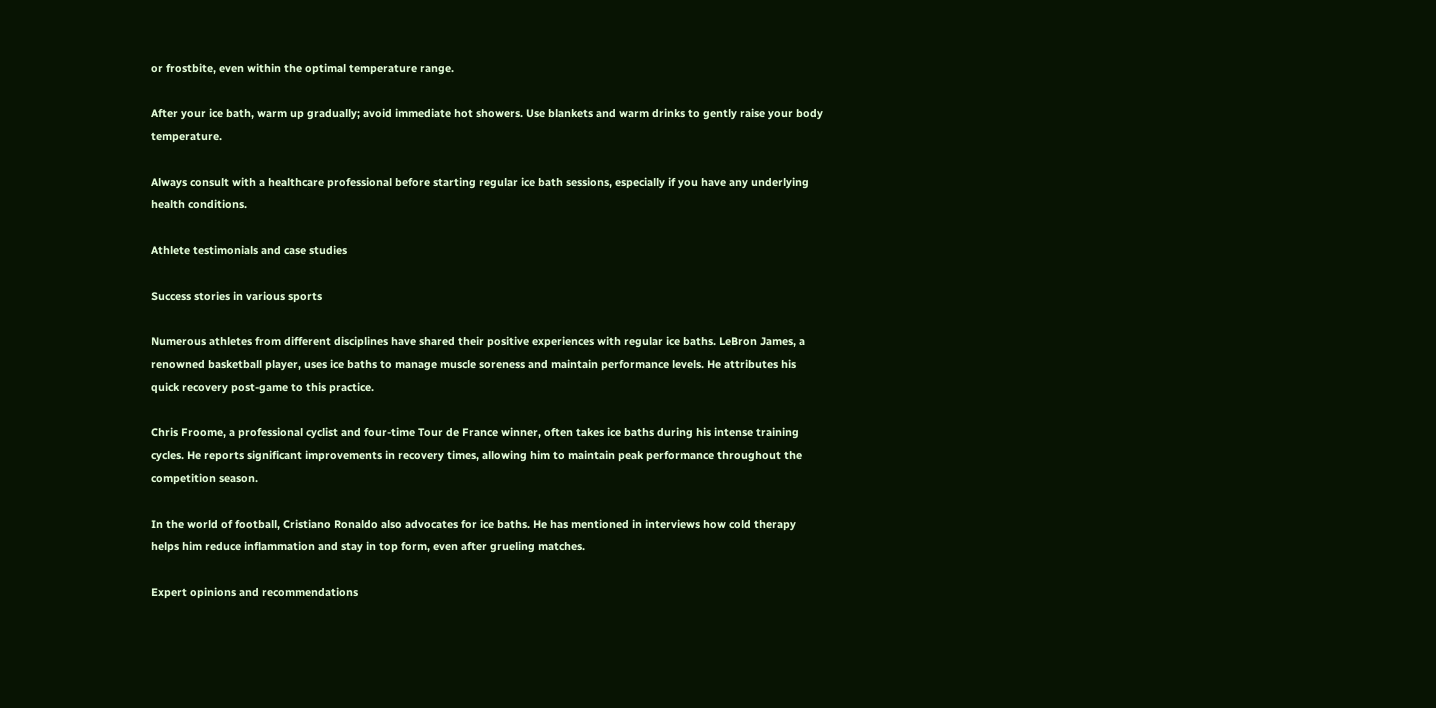or frostbite, even within the optimal temperature range.

After your ice bath, warm up gradually; avoid immediate hot showers. Use blankets and warm drinks to gently raise your body temperature.

Always consult with a healthcare professional before starting regular ice bath sessions, especially if you have any underlying health conditions.

Athlete testimonials and case studies

Success stories in various sports

Numerous athletes from different disciplines have shared their positive experiences with regular ice baths. LeBron James, a renowned basketball player, uses ice baths to manage muscle soreness and maintain performance levels. He attributes his quick recovery post-game to this practice.

Chris Froome, a professional cyclist and four-time Tour de France winner, often takes ice baths during his intense training cycles. He reports significant improvements in recovery times, allowing him to maintain peak performance throughout the competition season.

In the world of football, Cristiano Ronaldo also advocates for ice baths. He has mentioned in interviews how cold therapy helps him reduce inflammation and stay in top form, even after grueling matches.

Expert opinions and recommendations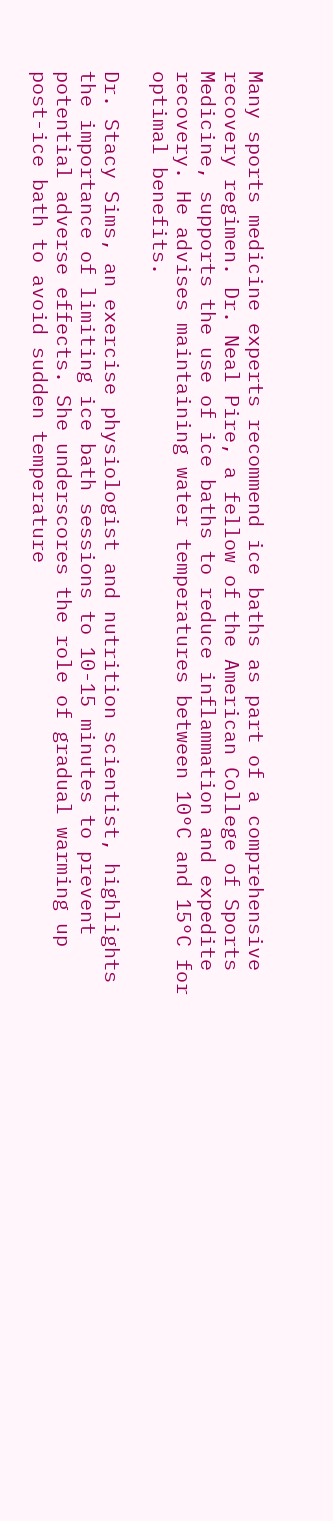Many sports medicine experts recommend ice baths as part of a comprehensive recovery regimen. Dr. Neal Pire, a fellow of the American College of Sports Medicine, supports the use of ice baths to reduce inflammation and expedite recovery. He advises maintaining water temperatures between 10°C and 15°C for optimal benefits.

Dr. Stacy Sims, an exercise physiologist and nutrition scientist, highlights the importance of limiting ice bath sessions to 10-15 minutes to prevent potential adverse effects. She underscores the role of gradual warming up post-ice bath to avoid sudden temperature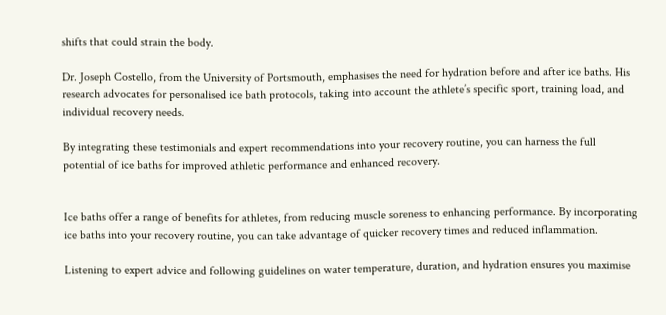shifts that could strain the body.

Dr. Joseph Costello, from the University of Portsmouth, emphasises the need for hydration before and after ice baths. His research advocates for personalised ice bath protocols, taking into account the athlete’s specific sport, training load, and individual recovery needs.

By integrating these testimonials and expert recommendations into your recovery routine, you can harness the full potential of ice baths for improved athletic performance and enhanced recovery.


Ice baths offer a range of benefits for athletes, from reducing muscle soreness to enhancing performance. By incorporating ice baths into your recovery routine, you can take advantage of quicker recovery times and reduced inflammation.

Listening to expert advice and following guidelines on water temperature, duration, and hydration ensures you maximise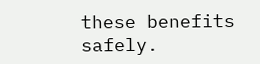these benefits safely.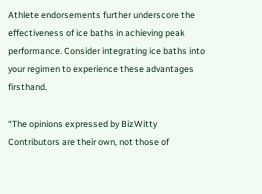Athlete endorsements further underscore the effectiveness of ice baths in achieving peak performance. Consider integrating ice baths into your regimen to experience these advantages firsthand.

“The opinions expressed by BizWitty Contributors are their own, not those of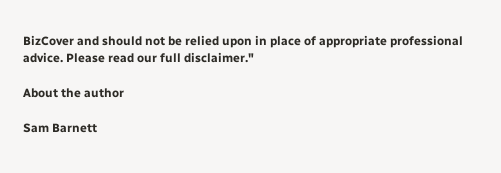BizCover and should not be relied upon in place of appropriate professional advice. Please read our full disclaimer."

About the author

Sam Barnett